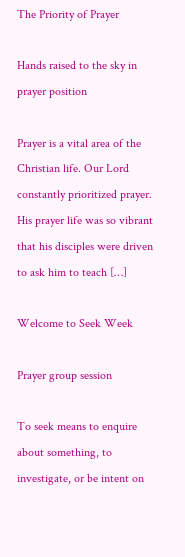The Priority of Prayer

Hands raised to the sky in prayer position

Prayer is a vital area of the Christian life. Our Lord constantly prioritized prayer. His prayer life was so vibrant that his disciples were driven to ask him to teach […]

Welcome to Seek Week

Prayer group session

To seek means to enquire about something, to investigate, or be intent on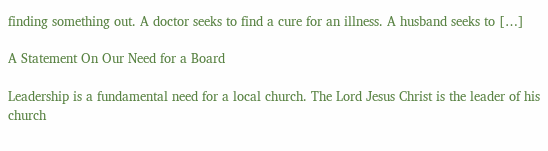finding something out. A doctor seeks to find a cure for an illness. A husband seeks to […]

A Statement On Our Need for a Board

Leadership is a fundamental need for a local church. The Lord Jesus Christ is the leader of his church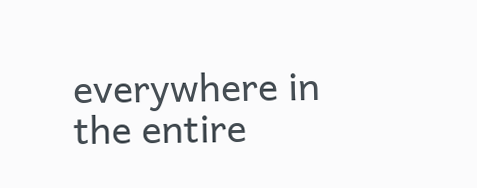everywhere in the entire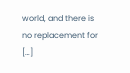world, and there is no replacement for […]